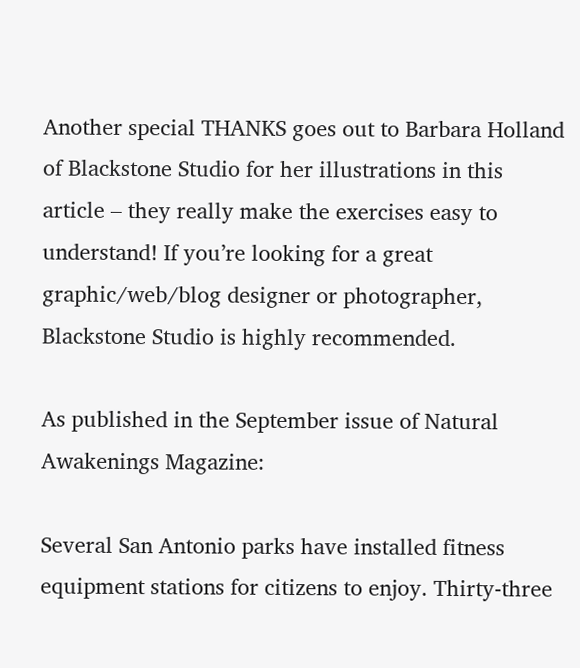Another special THANKS goes out to Barbara Holland of Blackstone Studio for her illustrations in this article – they really make the exercises easy to understand! If you’re looking for a great graphic/web/blog designer or photographer, Blackstone Studio is highly recommended.

As published in the September issue of Natural Awakenings Magazine:

Several San Antonio parks have installed fitness equipment stations for citizens to enjoy. Thirty-three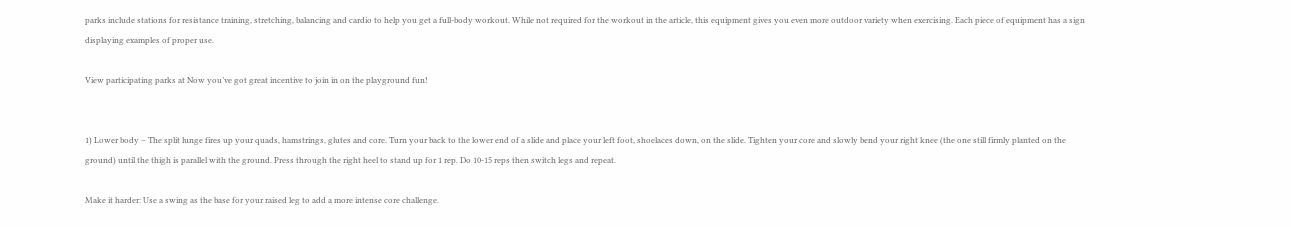parks include stations for resistance training, stretching, balancing and cardio to help you get a full-body workout. While not required for the workout in the article, this equipment gives you even more outdoor variety when exercising. Each piece of equipment has a sign displaying examples of proper use.

View participating parks at Now you’ve got great incentive to join in on the playground fun!


1) Lower body – The split lunge fires up your quads, hamstrings, glutes and core. Turn your back to the lower end of a slide and place your left foot, shoelaces down, on the slide. Tighten your core and slowly bend your right knee (the one still firmly planted on the ground) until the thigh is parallel with the ground. Press through the right heel to stand up for 1 rep. Do 10-15 reps then switch legs and repeat.

Make it harder: Use a swing as the base for your raised leg to add a more intense core challenge.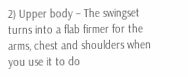2) Upper body – The swingset turns into a flab firmer for the arms, chest and shoulders when you use it to do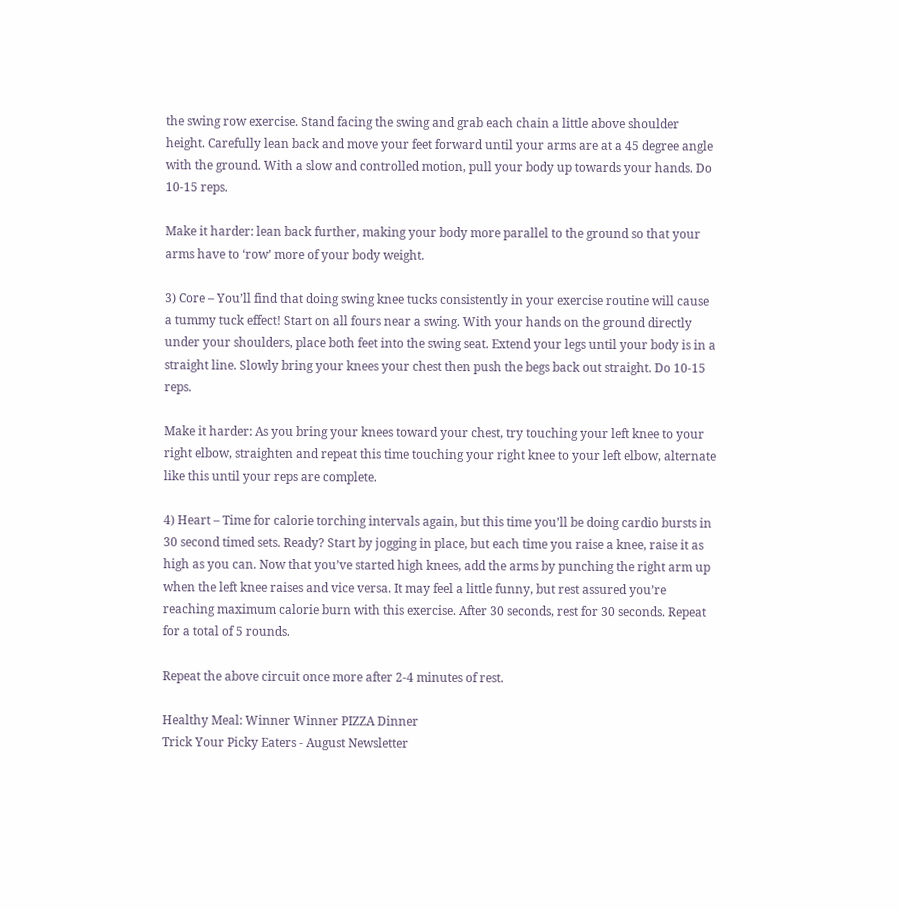the swing row exercise. Stand facing the swing and grab each chain a little above shoulder height. Carefully lean back and move your feet forward until your arms are at a 45 degree angle with the ground. With a slow and controlled motion, pull your body up towards your hands. Do 10-15 reps.

Make it harder: lean back further, making your body more parallel to the ground so that your arms have to ‘row’ more of your body weight.

3) Core – You’ll find that doing swing knee tucks consistently in your exercise routine will cause a tummy tuck effect! Start on all fours near a swing. With your hands on the ground directly under your shoulders, place both feet into the swing seat. Extend your legs until your body is in a straight line. Slowly bring your knees your chest then push the begs back out straight. Do 10-15 reps.

Make it harder: As you bring your knees toward your chest, try touching your left knee to your right elbow, straighten and repeat this time touching your right knee to your left elbow, alternate like this until your reps are complete.

4) Heart – Time for calorie torching intervals again, but this time you’ll be doing cardio bursts in 30 second timed sets. Ready? Start by jogging in place, but each time you raise a knee, raise it as high as you can. Now that you’ve started high knees, add the arms by punching the right arm up when the left knee raises and vice versa. It may feel a little funny, but rest assured you’re reaching maximum calorie burn with this exercise. After 30 seconds, rest for 30 seconds. Repeat for a total of 5 rounds.

Repeat the above circuit once more after 2-4 minutes of rest.

Healthy Meal: Winner Winner PIZZA Dinner
Trick Your Picky Eaters - August Newsletter